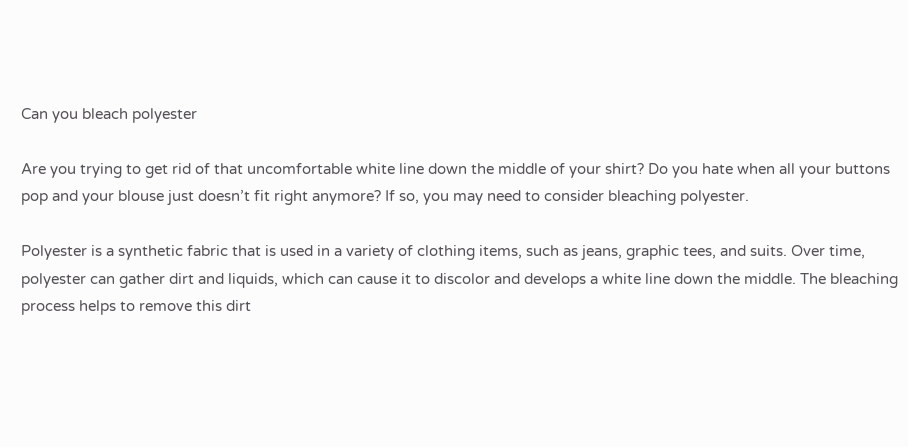Can you bleach polyester

Are you trying to get rid of that uncomfortable white line down the middle of your shirt? Do you hate when all your buttons pop and your blouse just doesn’t fit right anymore? If so, you may need to consider bleaching polyester.

Polyester is a synthetic fabric that is used in a variety of clothing items, such as jeans, graphic tees, and suits. Over time, polyester can gather dirt and liquids, which can cause it to discolor and develops a white line down the middle. The bleaching process helps to remove this dirt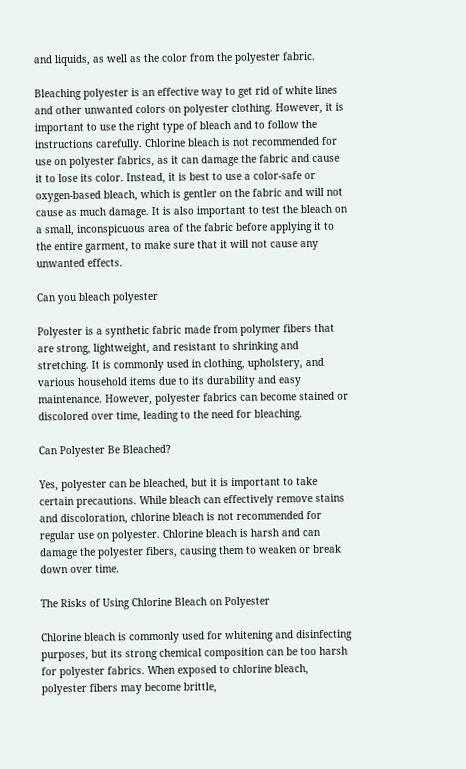and liquids, as well as the color from the polyester fabric.

Bleaching polyester is an effective way to get rid of white lines and other unwanted colors on polyester clothing. However, it is important to use the right type of bleach and to follow the instructions carefully. Chlorine bleach is not recommended for use on polyester fabrics, as it can damage the fabric and cause it to lose its color. Instead, it is best to use a color-safe or oxygen-based bleach, which is gentler on the fabric and will not cause as much damage. It is also important to test the bleach on a small, inconspicuous area of the fabric before applying it to the entire garment, to make sure that it will not cause any unwanted effects.

Can you bleach polyester

Polyester is a synthetic fabric made from polymer fibers that are strong, lightweight, and resistant to shrinking and stretching. It is commonly used in clothing, upholstery, and various household items due to its durability and easy maintenance. However, polyester fabrics can become stained or discolored over time, leading to the need for bleaching.

Can Polyester Be Bleached?

Yes, polyester can be bleached, but it is important to take certain precautions. While bleach can effectively remove stains and discoloration, chlorine bleach is not recommended for regular use on polyester. Chlorine bleach is harsh and can damage the polyester fibers, causing them to weaken or break down over time.

The Risks of Using Chlorine Bleach on Polyester

Chlorine bleach is commonly used for whitening and disinfecting purposes, but its strong chemical composition can be too harsh for polyester fabrics. When exposed to chlorine bleach, polyester fibers may become brittle,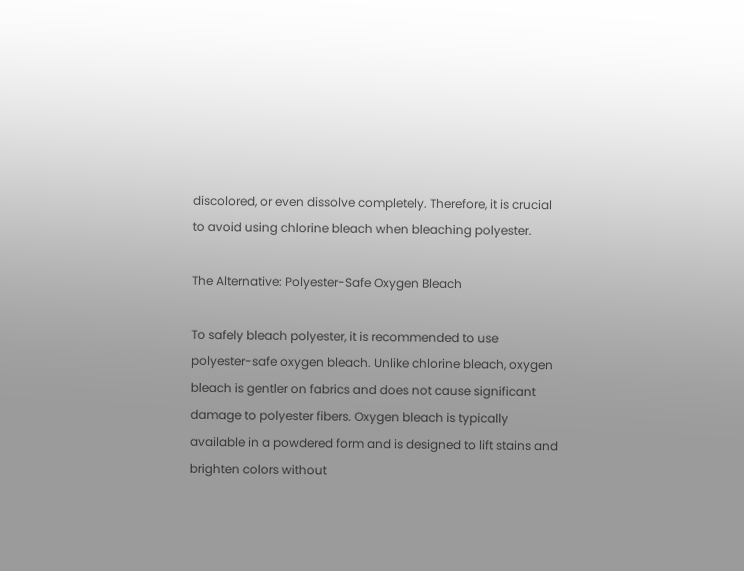discolored, or even dissolve completely. Therefore, it is crucial to avoid using chlorine bleach when bleaching polyester.

The Alternative: Polyester-Safe Oxygen Bleach

To safely bleach polyester, it is recommended to use polyester-safe oxygen bleach. Unlike chlorine bleach, oxygen bleach is gentler on fabrics and does not cause significant damage to polyester fibers. Oxygen bleach is typically available in a powdered form and is designed to lift stains and brighten colors without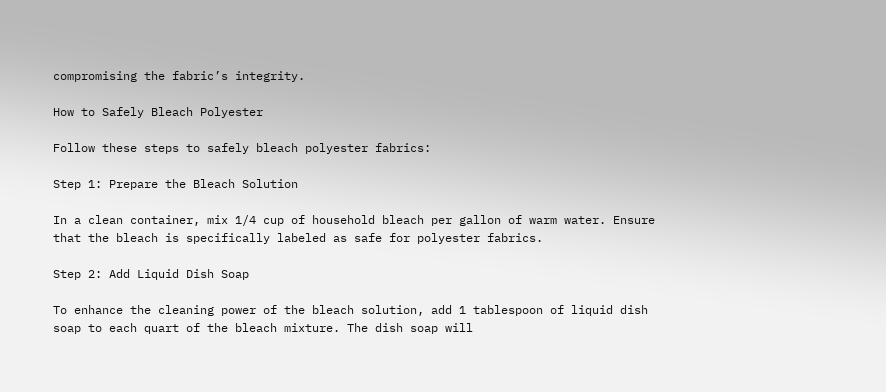compromising the fabric’s integrity.

How to Safely Bleach Polyester

Follow these steps to safely bleach polyester fabrics:

Step 1: Prepare the Bleach Solution

In a clean container, mix 1/4 cup of household bleach per gallon of warm water. Ensure that the bleach is specifically labeled as safe for polyester fabrics.

Step 2: Add Liquid Dish Soap

To enhance the cleaning power of the bleach solution, add 1 tablespoon of liquid dish soap to each quart of the bleach mixture. The dish soap will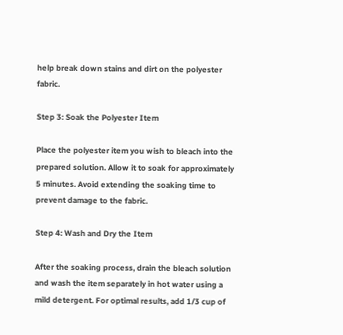help break down stains and dirt on the polyester fabric.

Step 3: Soak the Polyester Item

Place the polyester item you wish to bleach into the prepared solution. Allow it to soak for approximately 5 minutes. Avoid extending the soaking time to prevent damage to the fabric.

Step 4: Wash and Dry the Item

After the soaking process, drain the bleach solution and wash the item separately in hot water using a mild detergent. For optimal results, add 1/3 cup of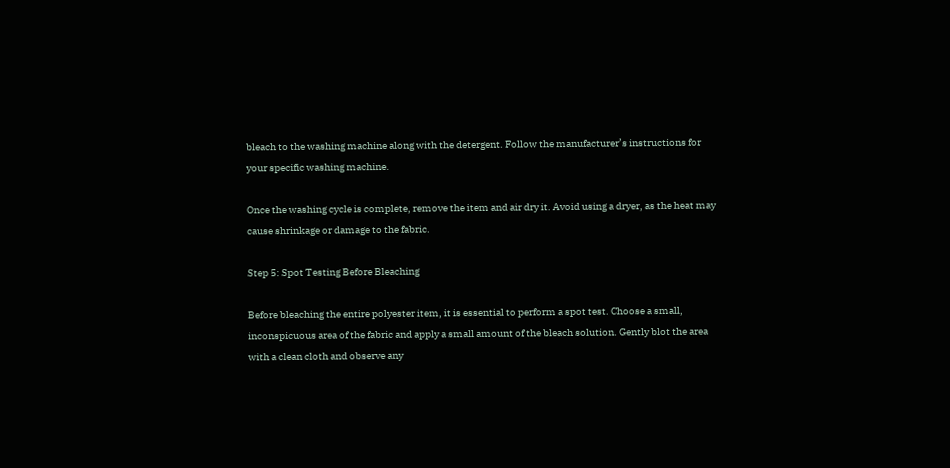bleach to the washing machine along with the detergent. Follow the manufacturer’s instructions for your specific washing machine.

Once the washing cycle is complete, remove the item and air dry it. Avoid using a dryer, as the heat may cause shrinkage or damage to the fabric.

Step 5: Spot Testing Before Bleaching

Before bleaching the entire polyester item, it is essential to perform a spot test. Choose a small, inconspicuous area of the fabric and apply a small amount of the bleach solution. Gently blot the area with a clean cloth and observe any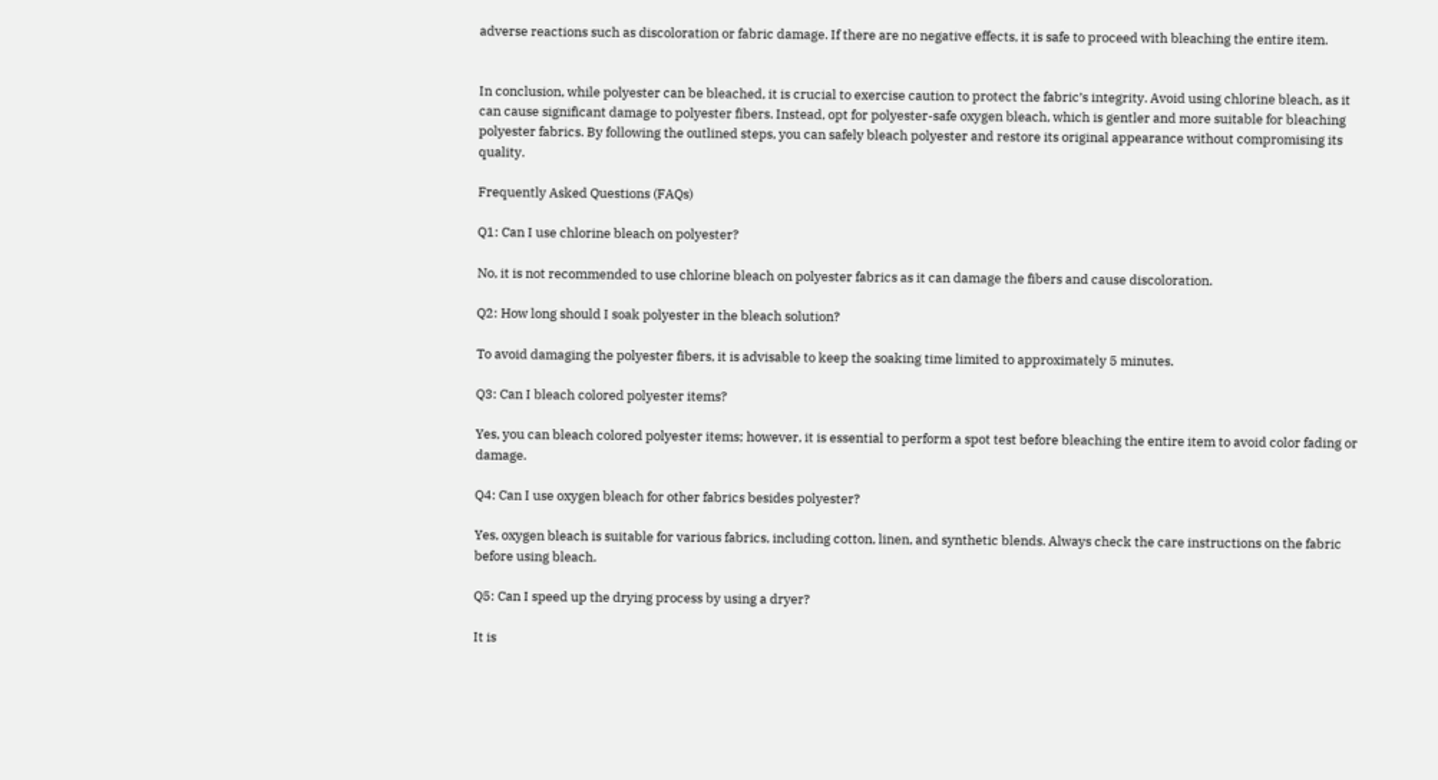adverse reactions such as discoloration or fabric damage. If there are no negative effects, it is safe to proceed with bleaching the entire item.


In conclusion, while polyester can be bleached, it is crucial to exercise caution to protect the fabric’s integrity. Avoid using chlorine bleach, as it can cause significant damage to polyester fibers. Instead, opt for polyester-safe oxygen bleach, which is gentler and more suitable for bleaching polyester fabrics. By following the outlined steps, you can safely bleach polyester and restore its original appearance without compromising its quality.

Frequently Asked Questions (FAQs)

Q1: Can I use chlorine bleach on polyester?

No, it is not recommended to use chlorine bleach on polyester fabrics as it can damage the fibers and cause discoloration.

Q2: How long should I soak polyester in the bleach solution?

To avoid damaging the polyester fibers, it is advisable to keep the soaking time limited to approximately 5 minutes.

Q3: Can I bleach colored polyester items?

Yes, you can bleach colored polyester items; however, it is essential to perform a spot test before bleaching the entire item to avoid color fading or damage.

Q4: Can I use oxygen bleach for other fabrics besides polyester?

Yes, oxygen bleach is suitable for various fabrics, including cotton, linen, and synthetic blends. Always check the care instructions on the fabric before using bleach.

Q5: Can I speed up the drying process by using a dryer?

It is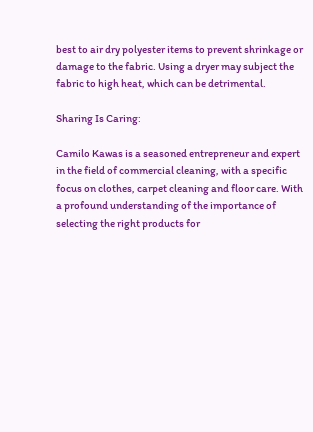best to air dry polyester items to prevent shrinkage or damage to the fabric. Using a dryer may subject the fabric to high heat, which can be detrimental.

Sharing Is Caring:

Camilo Kawas is a seasoned entrepreneur and expert in the field of commercial cleaning, with a specific focus on clothes, carpet cleaning and floor care. With a profound understanding of the importance of selecting the right products for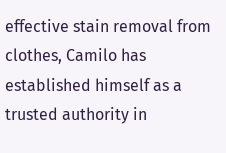effective stain removal from clothes, Camilo has established himself as a trusted authority in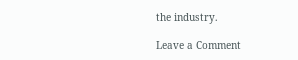the industry.

Leave a Comment